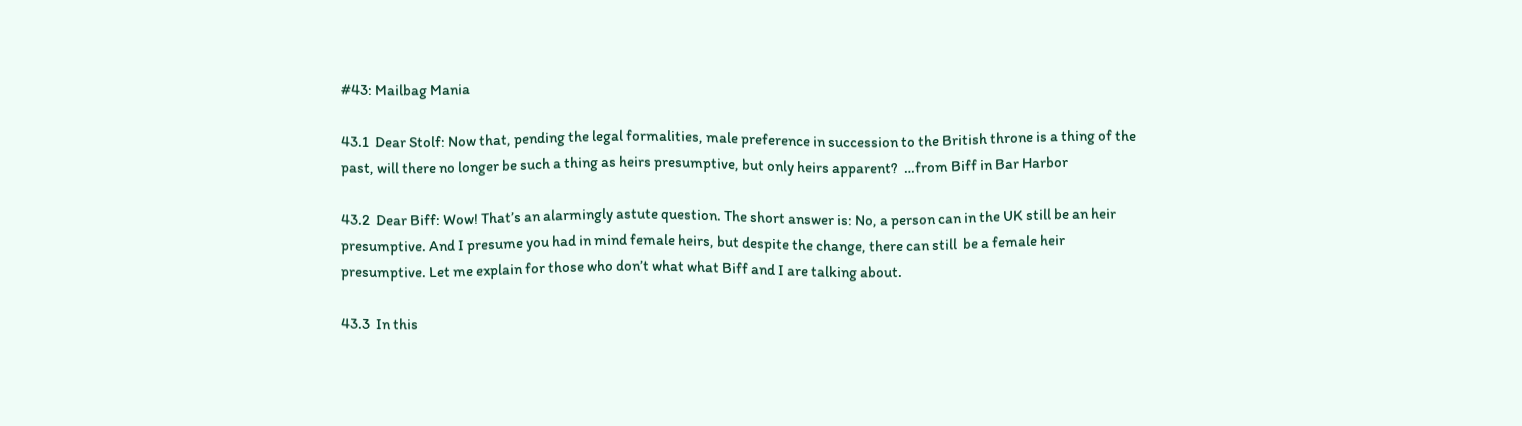#43: Mailbag Mania

43.1  Dear Stolf: Now that, pending the legal formalities, male preference in succession to the British throne is a thing of the past, will there no longer be such a thing as heirs presumptive, but only heirs apparent?  …from Biff in Bar Harbor

43.2  Dear Biff: Wow! That’s an alarmingly astute question. The short answer is: No, a person can in the UK still be an heir presumptive. And I presume you had in mind female heirs, but despite the change, there can still  be a female heir presumptive. Let me explain for those who don’t what what Biff and I are talking about.

43.3  In this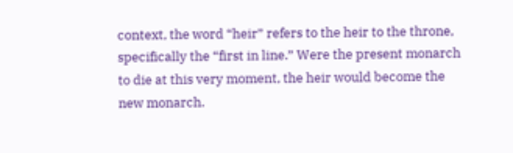context, the word “heir” refers to the heir to the throne, specifically the “first in line.” Were the present monarch to die at this very moment, the heir would become the new monarch.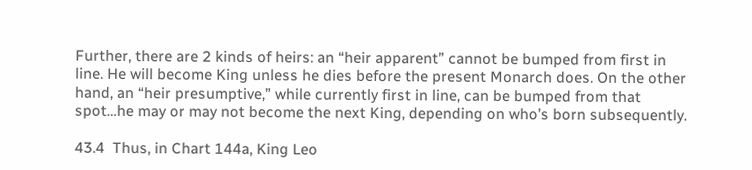Further, there are 2 kinds of heirs: an “heir apparent” cannot be bumped from first in line. He will become King unless he dies before the present Monarch does. On the other hand, an “heir presumptive,” while currently first in line, can be bumped from that spot…he may or may not become the next King, depending on who’s born subsequently.

43.4  Thus, in Chart 144a, King Leo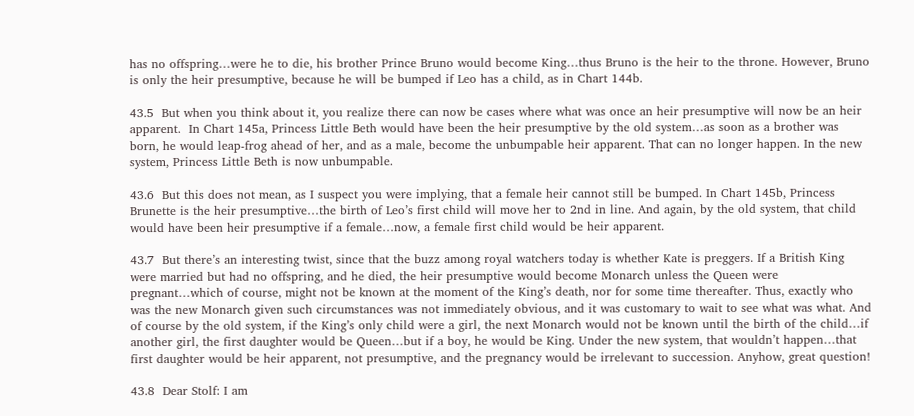has no offspring…were he to die, his brother Prince Bruno would become King…thus Bruno is the heir to the throne. However, Bruno is only the heir presumptive, because he will be bumped if Leo has a child, as in Chart 144b.

43.5  But when you think about it, you realize there can now be cases where what was once an heir presumptive will now be an heir apparent.  In Chart 145a, Princess Little Beth would have been the heir presumptive by the old system…as soon as a brother was born, he would leap-frog ahead of her, and as a male, become the unbumpable heir apparent. That can no longer happen. In the new system, Princess Little Beth is now unbumpable.

43.6  But this does not mean, as I suspect you were implying, that a female heir cannot still be bumped. In Chart 145b, Princess Brunette is the heir presumptive…the birth of Leo’s first child will move her to 2nd in line. And again, by the old system, that child would have been heir presumptive if a female…now, a female first child would be heir apparent.

43.7  But there’s an interesting twist, since that the buzz among royal watchers today is whether Kate is preggers. If a British King were married but had no offspring, and he died, the heir presumptive would become Monarch unless the Queen were pregnant…which of course, might not be known at the moment of the King’s death, nor for some time thereafter. Thus, exactly who was the new Monarch given such circumstances was not immediately obvious, and it was customary to wait to see what was what. And of course by the old system, if the King’s only child were a girl, the next Monarch would not be known until the birth of the child…if another girl, the first daughter would be Queen…but if a boy, he would be King. Under the new system, that wouldn’t happen…that first daughter would be heir apparent, not presumptive, and the pregnancy would be irrelevant to succession. Anyhow, great question!

43.8  Dear Stolf: I am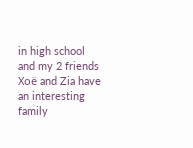in high school and my 2 friends Xoë and Zia have an interesting family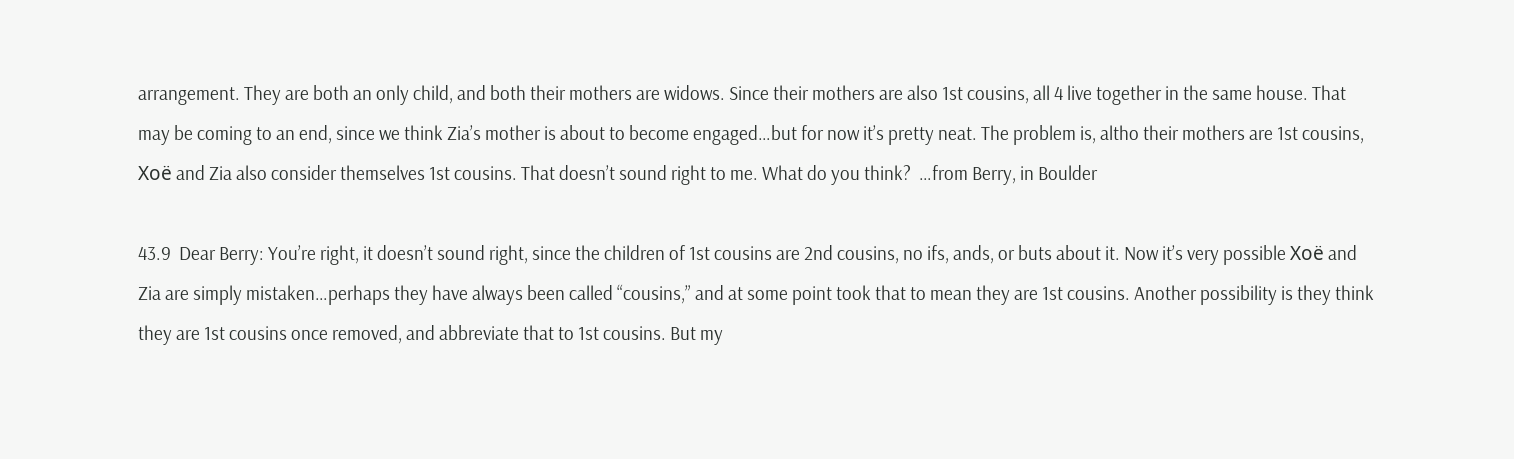arrangement. They are both an only child, and both their mothers are widows. Since their mothers are also 1st cousins, all 4 live together in the same house. That may be coming to an end, since we think Zia’s mother is about to become engaged…but for now it’s pretty neat. The problem is, altho their mothers are 1st cousins, Xoë and Zia also consider themselves 1st cousins. That doesn’t sound right to me. What do you think?  …from Berry, in Boulder

43.9  Dear Berry: You’re right, it doesn’t sound right, since the children of 1st cousins are 2nd cousins, no ifs, ands, or buts about it. Now it’s very possible Xoë and Zia are simply mistaken…perhaps they have always been called “cousins,” and at some point took that to mean they are 1st cousins. Another possibility is they think they are 1st cousins once removed, and abbreviate that to 1st cousins. But my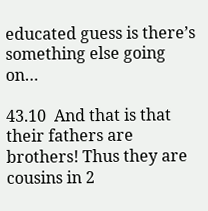educated guess is there’s something else going on…

43.10  And that is that their fathers are brothers! Thus they are cousins in 2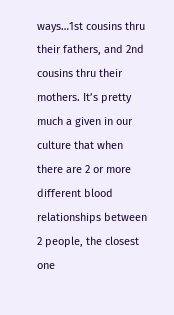ways…1st cousins thru their fathers, and 2nd cousins thru their mothers. It’s pretty much a given in our culture that when there are 2 or more different blood relationships between 2 people, the closest one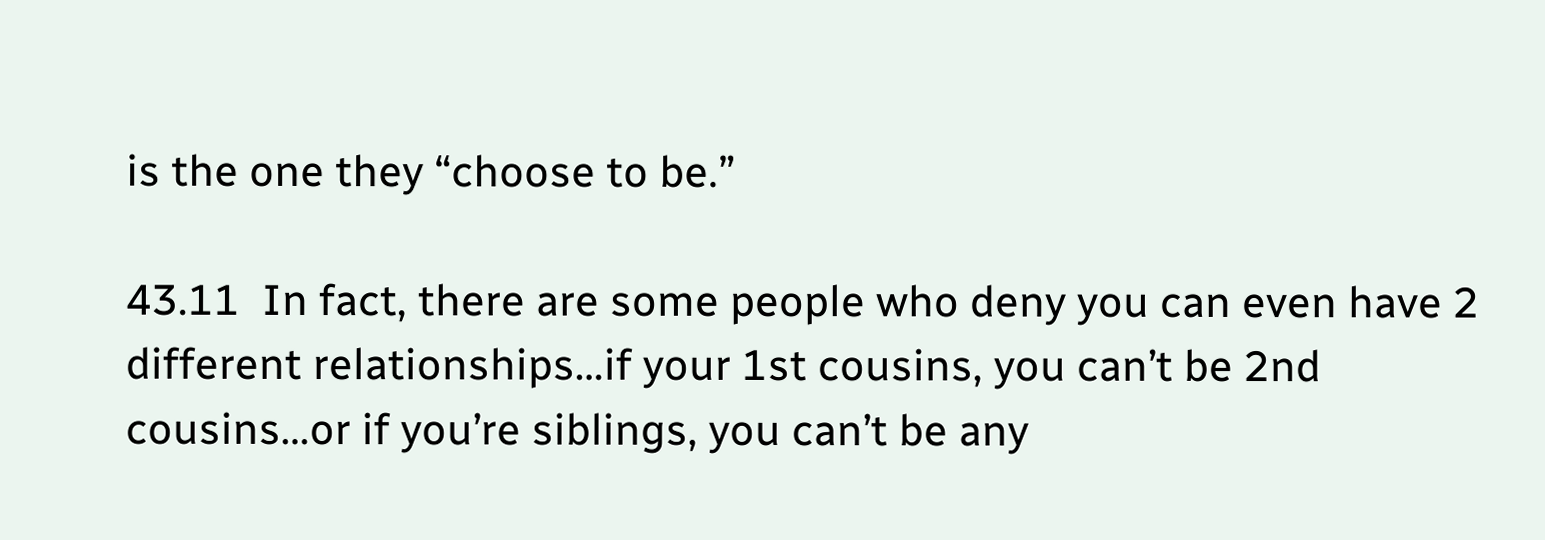is the one they “choose to be.”

43.11  In fact, there are some people who deny you can even have 2 different relationships…if your 1st cousins, you can’t be 2nd cousins…or if you’re siblings, you can’t be any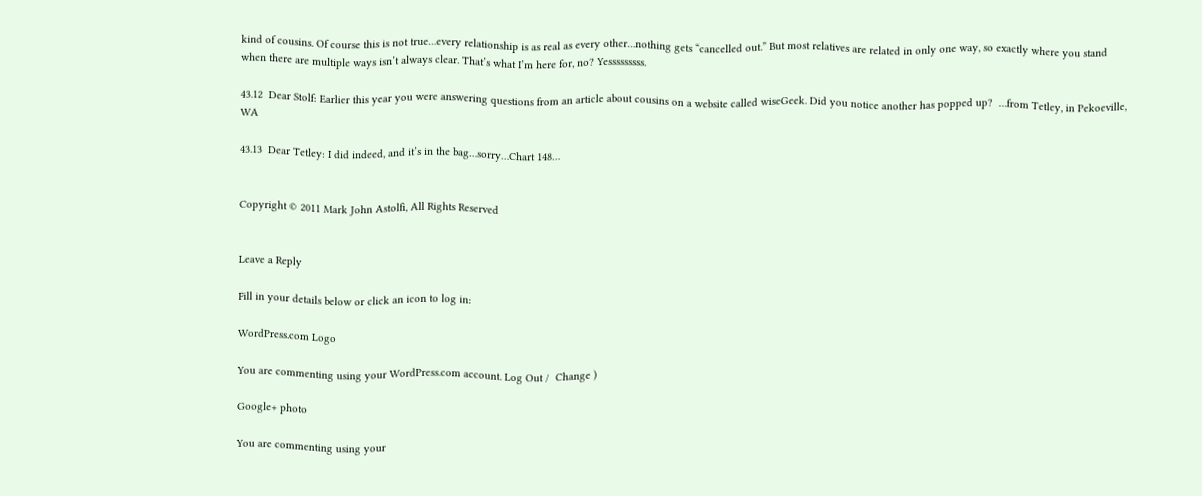kind of cousins. Of course this is not true…every relationship is as real as every other…nothing gets “cancelled out.” But most relatives are related in only one way, so exactly where you stand when there are multiple ways isn’t always clear. That’s what I’m here for, no? Yesssssssss.

43.12  Dear Stolf: Earlier this year you were answering questions from an article about cousins on a website called wiseGeek. Did you notice another has popped up?  …from Tetley, in Pekoeville, WA

43.13  Dear Tetley: I did indeed, and it’s in the bag…sorry…Chart 148…


Copyright © 2011 Mark John Astolfi, All Rights Reserved


Leave a Reply

Fill in your details below or click an icon to log in:

WordPress.com Logo

You are commenting using your WordPress.com account. Log Out /  Change )

Google+ photo

You are commenting using your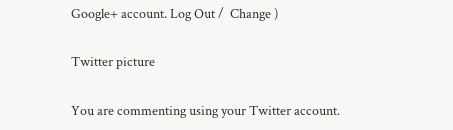Google+ account. Log Out /  Change )

Twitter picture

You are commenting using your Twitter account.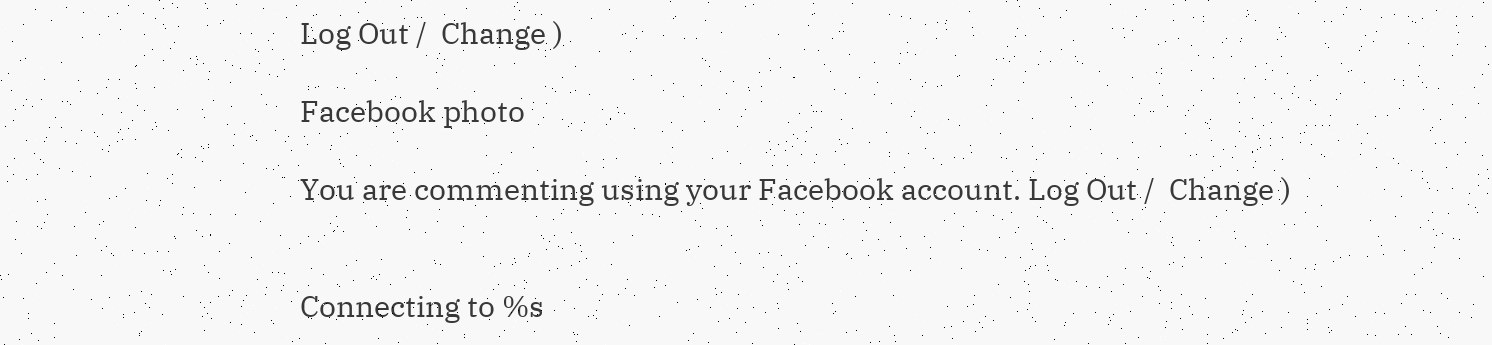Log Out /  Change )

Facebook photo

You are commenting using your Facebook account. Log Out /  Change )


Connecting to %s